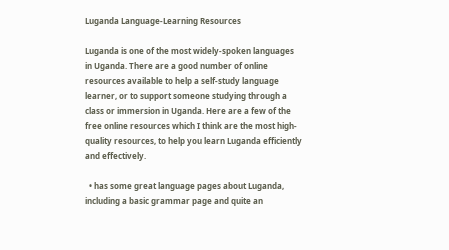Luganda Language-Learning Resources

Luganda is one of the most widely-spoken languages in Uganda. There are a good number of online resources available to help a self-study language learner, or to support someone studying through a class or immersion in Uganda. Here are a few of the free online resources which I think are the most high-quality resources, to help you learn Luganda efficiently and effectively.

  • has some great language pages about Luganda, including a basic grammar page and quite an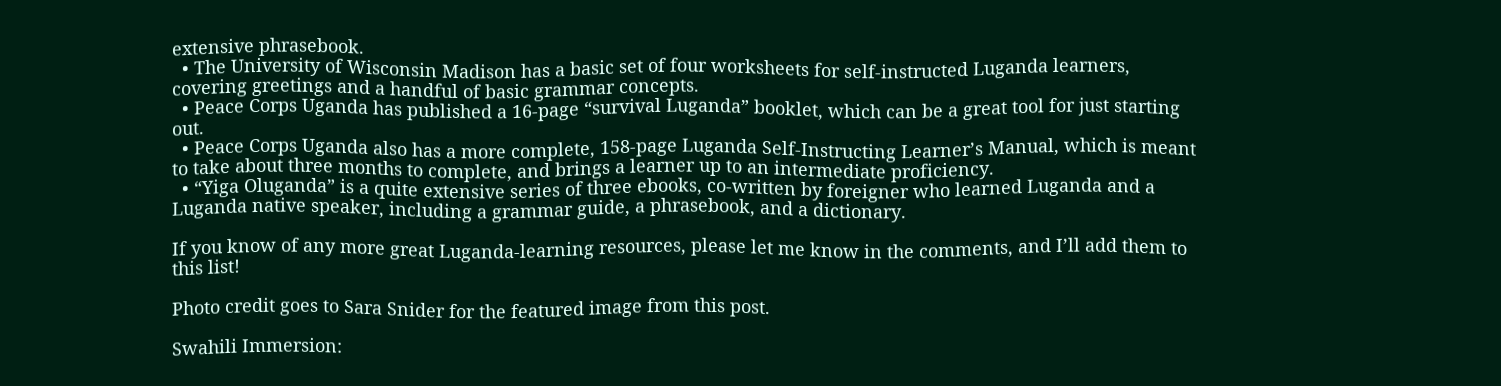extensive phrasebook.
  • The University of Wisconsin Madison has a basic set of four worksheets for self-instructed Luganda learners, covering greetings and a handful of basic grammar concepts.
  • Peace Corps Uganda has published a 16-page “survival Luganda” booklet, which can be a great tool for just starting out.
  • Peace Corps Uganda also has a more complete, 158-page Luganda Self-Instructing Learner’s Manual, which is meant to take about three months to complete, and brings a learner up to an intermediate proficiency.
  • “Yiga Oluganda” is a quite extensive series of three ebooks, co-written by foreigner who learned Luganda and a Luganda native speaker, including a grammar guide, a phrasebook, and a dictionary.

If you know of any more great Luganda-learning resources, please let me know in the comments, and I’ll add them to this list!

Photo credit goes to Sara Snider for the featured image from this post.

Swahili Immersion: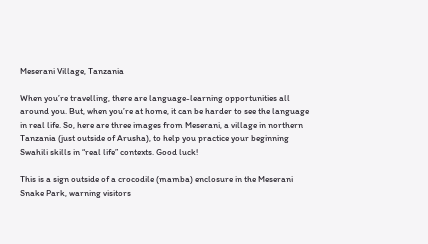Meserani Village, Tanzania

When you’re travelling, there are language-learning opportunities all around you. But, when you’re at home, it can be harder to see the language in real life. So, here are three images from Meserani, a village in northern Tanzania (just outside of Arusha), to help you practice your beginning Swahili skills in “real life” contexts. Good luck!

This is a sign outside of a crocodile (mamba) enclosure in the Meserani Snake Park, warning visitors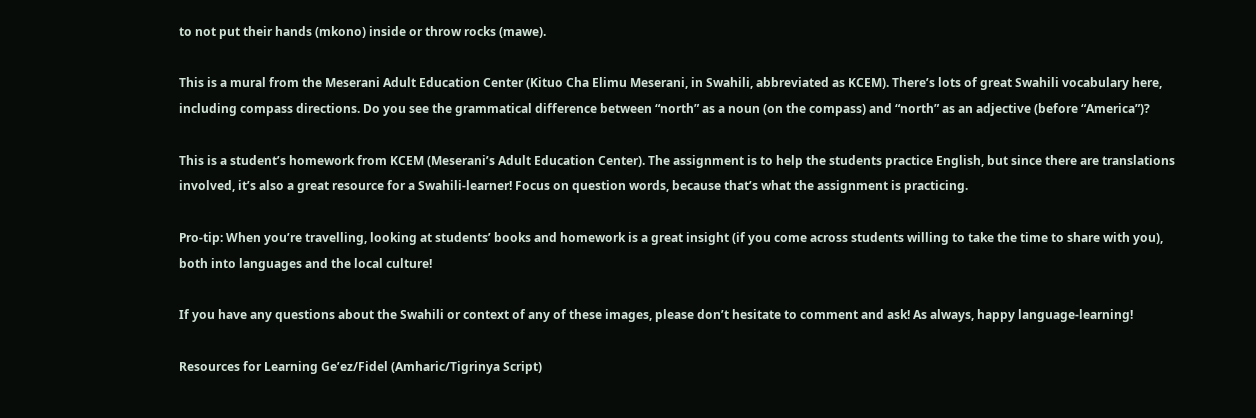to not put their hands (mkono) inside or throw rocks (mawe).

This is a mural from the Meserani Adult Education Center (Kituo Cha Elimu Meserani, in Swahili, abbreviated as KCEM). There’s lots of great Swahili vocabulary here, including compass directions. Do you see the grammatical difference between “north” as a noun (on the compass) and “north” as an adjective (before “America”)?

This is a student’s homework from KCEM (Meserani’s Adult Education Center). The assignment is to help the students practice English, but since there are translations involved, it’s also a great resource for a Swahili-learner! Focus on question words, because that’s what the assignment is practicing.

Pro-tip: When you’re travelling, looking at students’ books and homework is a great insight (if you come across students willing to take the time to share with you), both into languages and the local culture!

If you have any questions about the Swahili or context of any of these images, please don’t hesitate to comment and ask! As always, happy language-learning!

Resources for Learning Ge’ez/Fidel (Amharic/Tigrinya Script)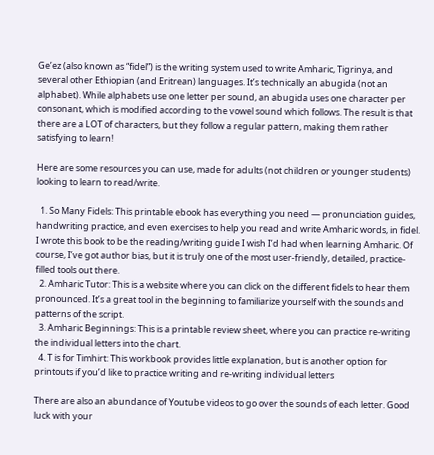Ge’ez (also known as “fidel”) is the writing system used to write Amharic, Tigrinya, and several other Ethiopian (and Eritrean) languages. It’s technically an abugida (not an alphabet). While alphabets use one letter per sound, an abugida uses one character per consonant, which is modified according to the vowel sound which follows. The result is that there are a LOT of characters, but they follow a regular pattern, making them rather satisfying to learn!

Here are some resources you can use, made for adults (not children or younger students) looking to learn to read/write.

  1. So Many Fidels: This printable ebook has everything you need — pronunciation guides, handwriting practice, and even exercises to help you read and write Amharic words, in fidel. I wrote this book to be the reading/writing guide I wish I’d had when learning Amharic. Of course, I’ve got author bias, but it is truly one of the most user-friendly, detailed, practice-filled tools out there.
  2. Amharic Tutor: This is a website where you can click on the different fidels to hear them pronounced. It’s a great tool in the beginning to familiarize yourself with the sounds and patterns of the script.
  3. Amharic Beginnings: This is a printable review sheet, where you can practice re-writing the individual letters into the chart.
  4. T is for Timhirt: This workbook provides little explanation, but is another option for printouts if you’d like to practice writing and re-writing individual letters

There are also an abundance of Youtube videos to go over the sounds of each letter. Good luck with your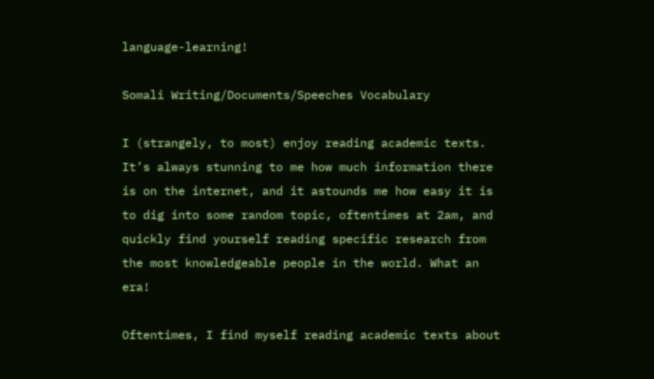language-learning!

Somali Writing/Documents/Speeches Vocabulary

I (strangely, to most) enjoy reading academic texts. It’s always stunning to me how much information there is on the internet, and it astounds me how easy it is to dig into some random topic, oftentimes at 2am, and quickly find yourself reading specific research from the most knowledgeable people in the world. What an era!

Oftentimes, I find myself reading academic texts about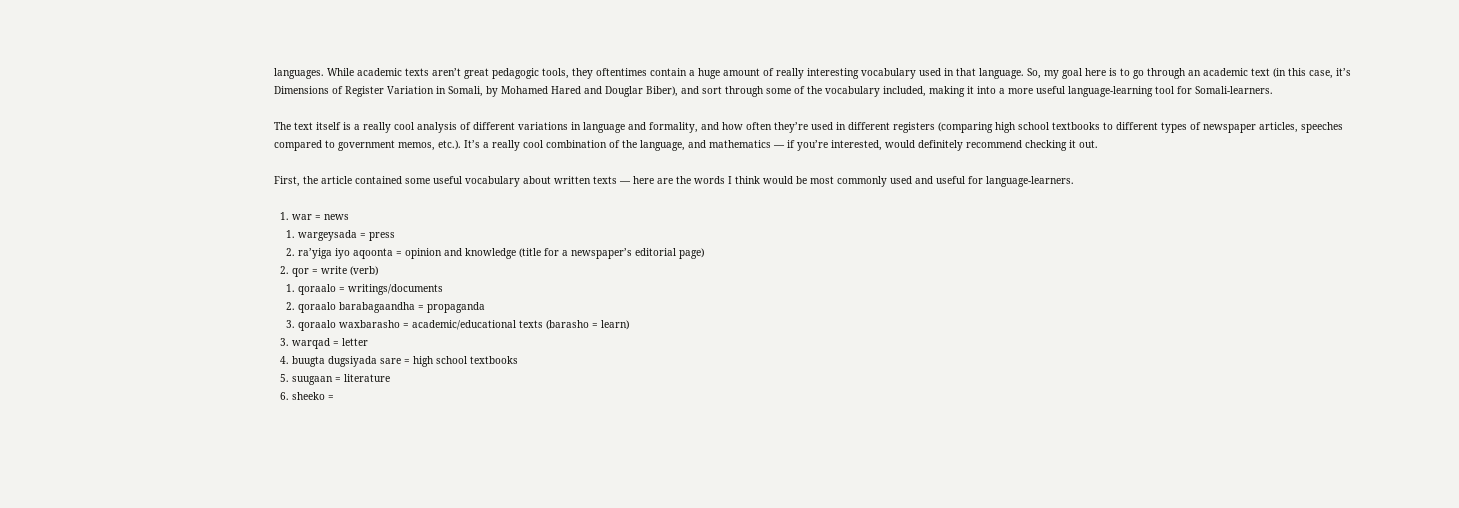languages. While academic texts aren’t great pedagogic tools, they oftentimes contain a huge amount of really interesting vocabulary used in that language. So, my goal here is to go through an academic text (in this case, it’s Dimensions of Register Variation in Somali, by Mohamed Hared and Douglar Biber), and sort through some of the vocabulary included, making it into a more useful language-learning tool for Somali-learners.

The text itself is a really cool analysis of different variations in language and formality, and how often they’re used in different registers (comparing high school textbooks to different types of newspaper articles, speeches compared to government memos, etc.). It’s a really cool combination of the language, and mathematics — if you’re interested, would definitely recommend checking it out.

First, the article contained some useful vocabulary about written texts — here are the words I think would be most commonly used and useful for language-learners.

  1. war = news
    1. wargeysada = press
    2. ra’yiga iyo aqoonta = opinion and knowledge (title for a newspaper’s editorial page)
  2. qor = write (verb)
    1. qoraalo = writings/documents
    2. qoraalo barabagaandha = propaganda
    3. qoraalo waxbarasho = academic/educational texts (barasho = learn)
  3. warqad = letter
  4. buugta dugsiyada sare = high school textbooks
  5. suugaan = literature
  6. sheeko =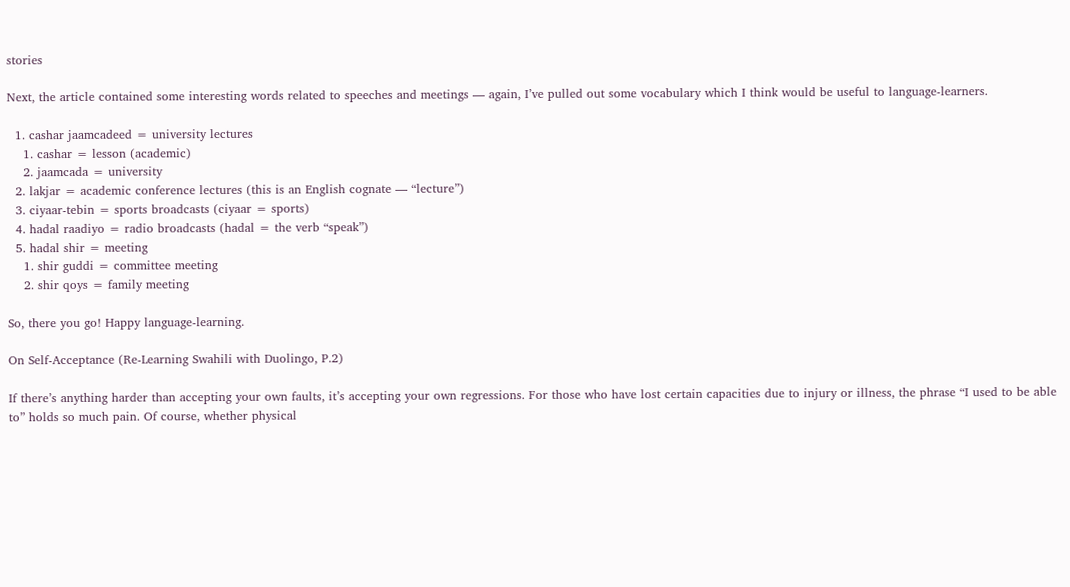stories

Next, the article contained some interesting words related to speeches and meetings — again, I’ve pulled out some vocabulary which I think would be useful to language-learners.

  1. cashar jaamcadeed = university lectures
    1. cashar = lesson (academic)
    2. jaamcada = university
  2. lakjar = academic conference lectures (this is an English cognate — “lecture”)
  3. ciyaar-tebin = sports broadcasts (ciyaar = sports)
  4. hadal raadiyo = radio broadcasts (hadal = the verb “speak”)
  5. hadal shir = meeting
    1. shir guddi = committee meeting
    2. shir qoys = family meeting

So, there you go! Happy language-learning.

On Self-Acceptance (Re-Learning Swahili with Duolingo, P.2)

If there’s anything harder than accepting your own faults, it’s accepting your own regressions. For those who have lost certain capacities due to injury or illness, the phrase “I used to be able to” holds so much pain. Of course, whether physical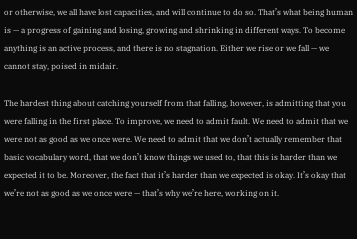or otherwise, we all have lost capacities, and will continue to do so. That’s what being human is — a progress of gaining and losing, growing and shrinking in different ways. To become anything is an active process, and there is no stagnation. Either we rise or we fall — we cannot stay, poised in midair.

The hardest thing about catching yourself from that falling, however, is admitting that you were falling in the first place. To improve, we need to admit fault. We need to admit that we were not as good as we once were. We need to admit that we don’t actually remember that basic vocabulary word, that we don’t know things we used to, that this is harder than we expected it to be. Moreover, the fact that it’s harder than we expected is okay. It’s okay that we’re not as good as we once were — that’s why we’re here, working on it.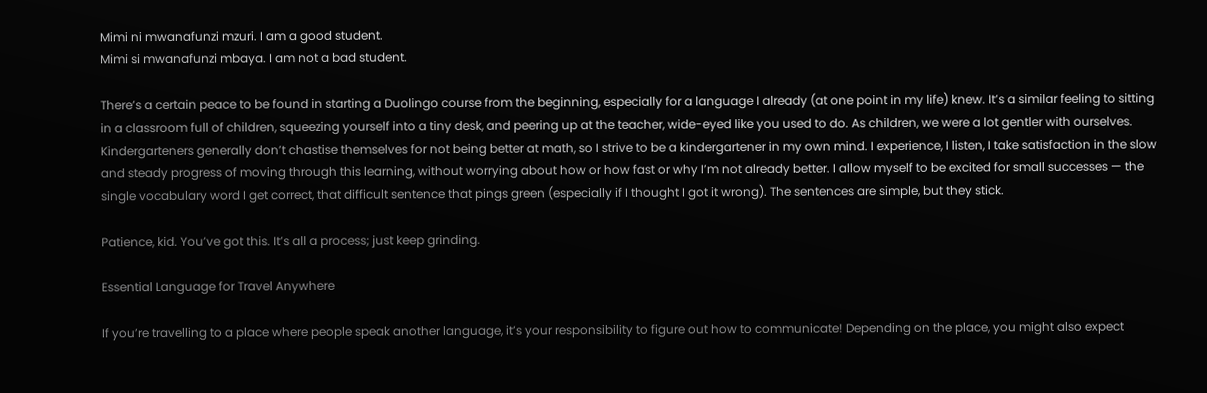Mimi ni mwanafunzi mzuri. I am a good student.
Mimi si mwanafunzi mbaya. I am not a bad student.

There’s a certain peace to be found in starting a Duolingo course from the beginning, especially for a language I already (at one point in my life) knew. It’s a similar feeling to sitting in a classroom full of children, squeezing yourself into a tiny desk, and peering up at the teacher, wide-eyed like you used to do. As children, we were a lot gentler with ourselves. Kindergarteners generally don’t chastise themselves for not being better at math, so I strive to be a kindergartener in my own mind. I experience, I listen, I take satisfaction in the slow and steady progress of moving through this learning, without worrying about how or how fast or why I’m not already better. I allow myself to be excited for small successes — the single vocabulary word I get correct, that difficult sentence that pings green (especially if I thought I got it wrong). The sentences are simple, but they stick.

Patience, kid. You’ve got this. It’s all a process; just keep grinding.

Essential Language for Travel Anywhere

If you’re travelling to a place where people speak another language, it’s your responsibility to figure out how to communicate! Depending on the place, you might also expect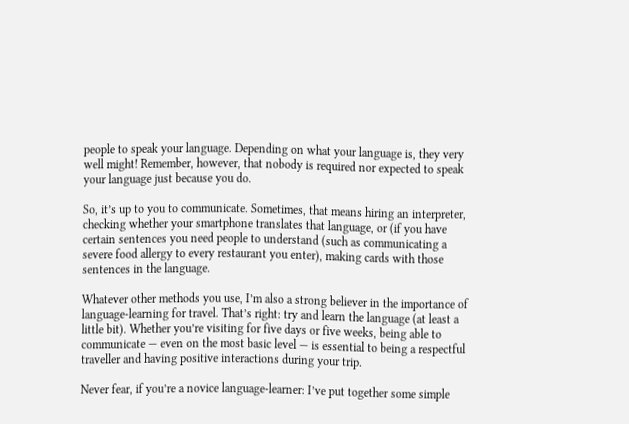people to speak your language. Depending on what your language is, they very well might! Remember, however, that nobody is required nor expected to speak your language just because you do.

So, it’s up to you to communicate. Sometimes, that means hiring an interpreter, checking whether your smartphone translates that language, or (if you have certain sentences you need people to understand (such as communicating a severe food allergy to every restaurant you enter), making cards with those sentences in the language.

Whatever other methods you use, I’m also a strong believer in the importance of language-learning for travel. That’s right: try and learn the language (at least a little bit). Whether you’re visiting for five days or five weeks, being able to communicate — even on the most basic level — is essential to being a respectful traveller and having positive interactions during your trip.

Never fear, if you’re a novice language-learner: I’ve put together some simple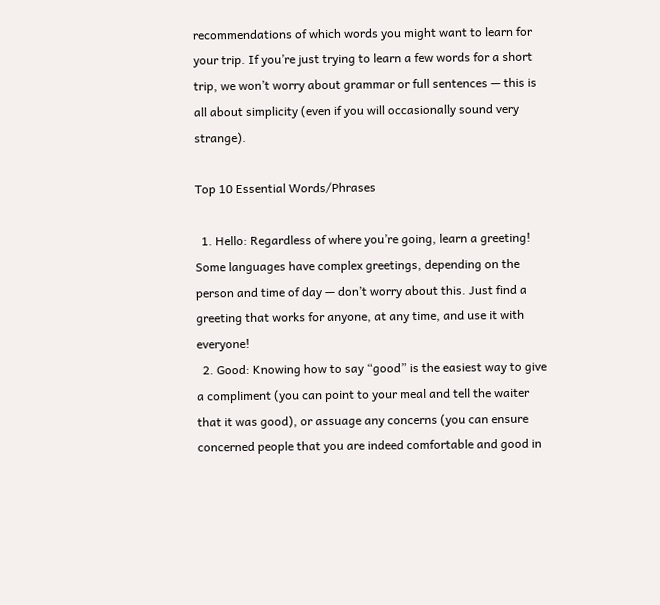recommendations of which words you might want to learn for your trip. If you’re just trying to learn a few words for a short trip, we won’t worry about grammar or full sentences — this is all about simplicity (even if you will occasionally sound very strange).

Top 10 Essential Words/Phrases

  1. Hello: Regardless of where you’re going, learn a greeting! Some languages have complex greetings, depending on the person and time of day — don’t worry about this. Just find a greeting that works for anyone, at any time, and use it with everyone!
  2. Good: Knowing how to say “good” is the easiest way to give a compliment (you can point to your meal and tell the waiter that it was good), or assuage any concerns (you can ensure concerned people that you are indeed comfortable and good in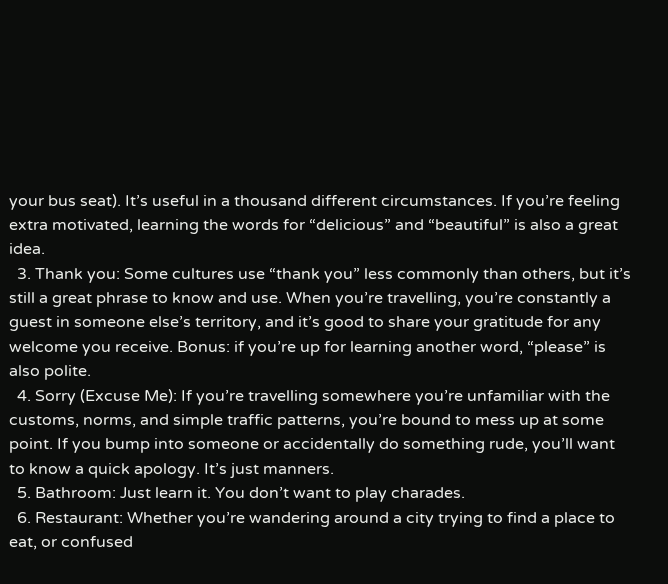your bus seat). It’s useful in a thousand different circumstances. If you’re feeling extra motivated, learning the words for “delicious” and “beautiful” is also a great idea.
  3. Thank you: Some cultures use “thank you” less commonly than others, but it’s still a great phrase to know and use. When you’re travelling, you’re constantly a guest in someone else’s territory, and it’s good to share your gratitude for any welcome you receive. Bonus: if you’re up for learning another word, “please” is also polite.
  4. Sorry (Excuse Me): If you’re travelling somewhere you’re unfamiliar with the customs, norms, and simple traffic patterns, you’re bound to mess up at some point. If you bump into someone or accidentally do something rude, you’ll want to know a quick apology. It’s just manners.
  5. Bathroom: Just learn it. You don’t want to play charades.
  6. Restaurant: Whether you’re wandering around a city trying to find a place to eat, or confused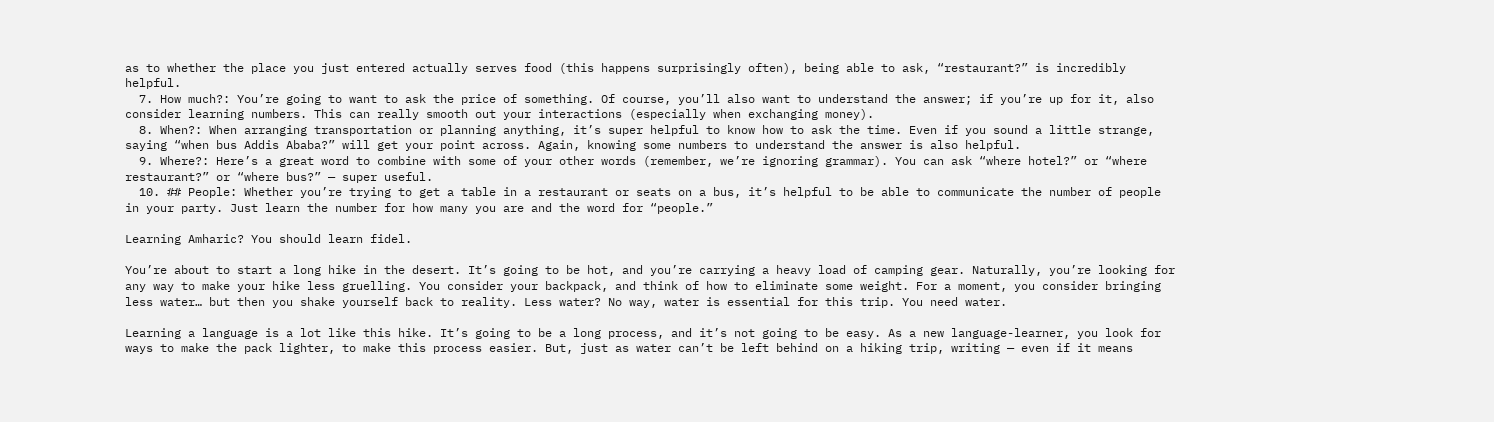as to whether the place you just entered actually serves food (this happens surprisingly often), being able to ask, “restaurant?” is incredibly helpful.
  7. How much?: You’re going to want to ask the price of something. Of course, you’ll also want to understand the answer; if you’re up for it, also consider learning numbers. This can really smooth out your interactions (especially when exchanging money).
  8. When?: When arranging transportation or planning anything, it’s super helpful to know how to ask the time. Even if you sound a little strange, saying “when bus Addis Ababa?” will get your point across. Again, knowing some numbers to understand the answer is also helpful.
  9. Where?: Here’s a great word to combine with some of your other words (remember, we’re ignoring grammar). You can ask “where hotel?” or “where restaurant?” or “where bus?” — super useful.
  10. ## People: Whether you’re trying to get a table in a restaurant or seats on a bus, it’s helpful to be able to communicate the number of people in your party. Just learn the number for how many you are and the word for “people.”

Learning Amharic? You should learn fidel.

You’re about to start a long hike in the desert. It’s going to be hot, and you’re carrying a heavy load of camping gear. Naturally, you’re looking for any way to make your hike less gruelling. You consider your backpack, and think of how to eliminate some weight. For a moment, you consider bringing less water… but then you shake yourself back to reality. Less water? No way, water is essential for this trip. You need water.

Learning a language is a lot like this hike. It’s going to be a long process, and it’s not going to be easy. As a new language-learner, you look for ways to make the pack lighter, to make this process easier. But, just as water can’t be left behind on a hiking trip, writing — even if it means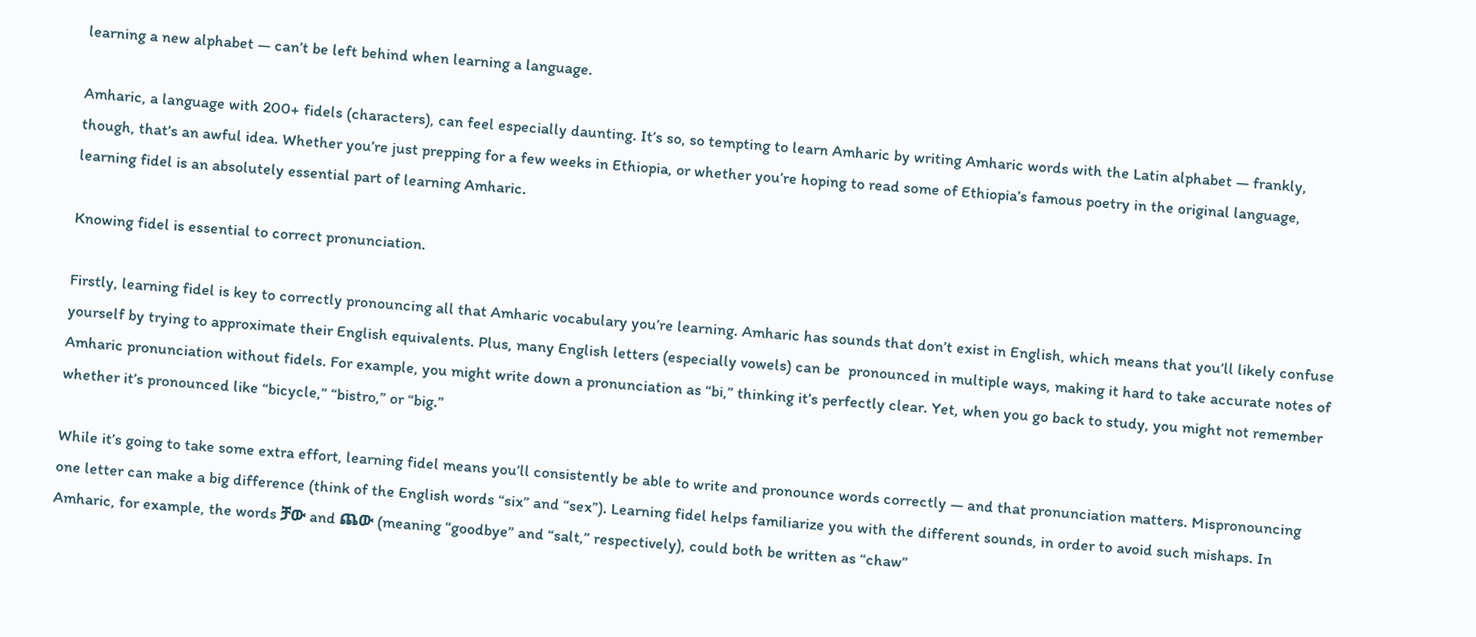learning a new alphabet — can’t be left behind when learning a language.

Amharic, a language with 200+ fidels (characters), can feel especially daunting. It’s so, so tempting to learn Amharic by writing Amharic words with the Latin alphabet — frankly, though, that’s an awful idea. Whether you’re just prepping for a few weeks in Ethiopia, or whether you’re hoping to read some of Ethiopia’s famous poetry in the original language, learning fidel is an absolutely essential part of learning Amharic.

Knowing fidel is essential to correct pronunciation.

Firstly, learning fidel is key to correctly pronouncing all that Amharic vocabulary you’re learning. Amharic has sounds that don’t exist in English, which means that you’ll likely confuse yourself by trying to approximate their English equivalents. Plus, many English letters (especially vowels) can be  pronounced in multiple ways, making it hard to take accurate notes of Amharic pronunciation without fidels. For example, you might write down a pronunciation as “bi,” thinking it’s perfectly clear. Yet, when you go back to study, you might not remember whether it’s pronounced like “bicycle,” “bistro,” or “big.”

While it’s going to take some extra effort, learning fidel means you’ll consistently be able to write and pronounce words correctly — and that pronunciation matters. Mispronouncing one letter can make a big difference (think of the English words “six” and “sex”). Learning fidel helps familiarize you with the different sounds, in order to avoid such mishaps. In Amharic, for example, the words ቻው and ጨው (meaning “goodbye” and “salt,” respectively), could both be written as “chaw”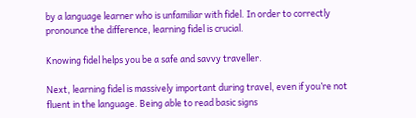by a language learner who is unfamiliar with fidel. In order to correctly pronounce the difference, learning fidel is crucial.

Knowing fidel helps you be a safe and savvy traveller.

Next, learning fidel is massively important during travel, even if you’re not fluent in the language. Being able to read basic signs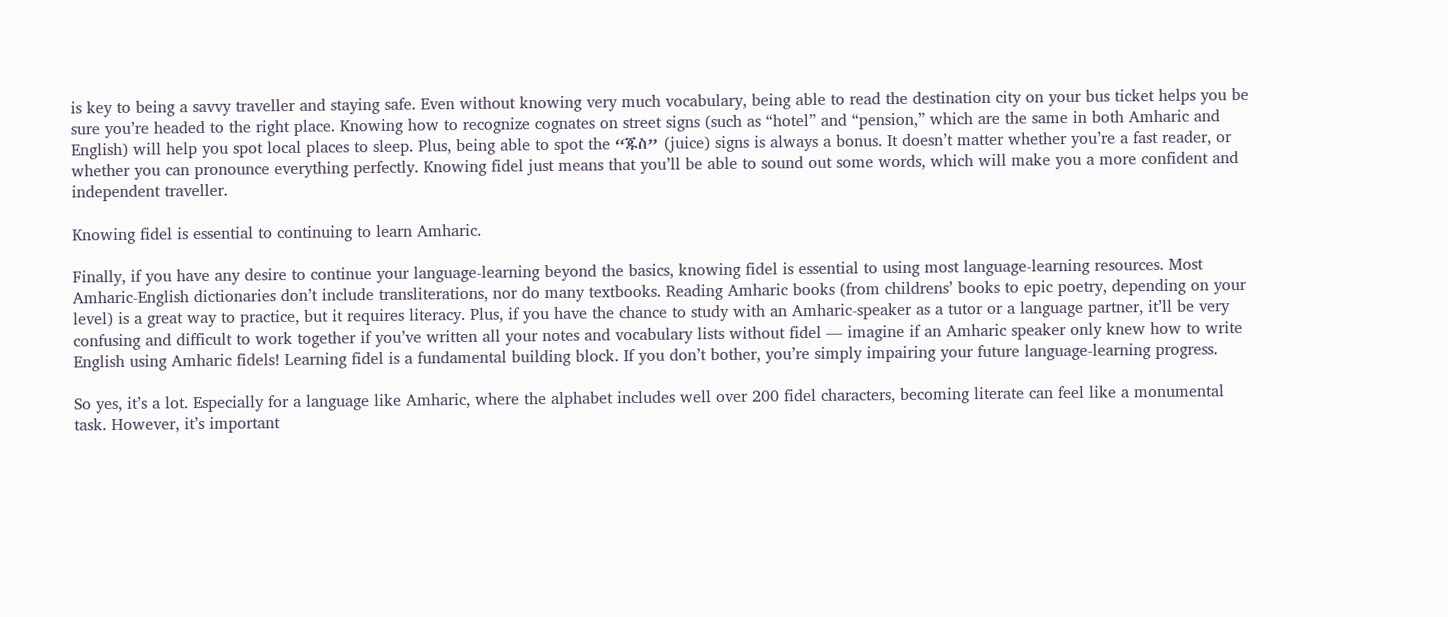is key to being a savvy traveller and staying safe. Even without knowing very much vocabulary, being able to read the destination city on your bus ticket helps you be sure you’re headed to the right place. Knowing how to recognize cognates on street signs (such as “hotel” and “pension,” which are the same in both Amharic and English) will help you spot local places to sleep. Plus, being able to spot the “ጁስ” (juice) signs is always a bonus. It doesn’t matter whether you’re a fast reader, or whether you can pronounce everything perfectly. Knowing fidel just means that you’ll be able to sound out some words, which will make you a more confident and independent traveller.

Knowing fidel is essential to continuing to learn Amharic.

Finally, if you have any desire to continue your language-learning beyond the basics, knowing fidel is essential to using most language-learning resources. Most Amharic-English dictionaries don’t include transliterations, nor do many textbooks. Reading Amharic books (from childrens’ books to epic poetry, depending on your level) is a great way to practice, but it requires literacy. Plus, if you have the chance to study with an Amharic-speaker as a tutor or a language partner, it’ll be very confusing and difficult to work together if you’ve written all your notes and vocabulary lists without fidel — imagine if an Amharic speaker only knew how to write English using Amharic fidels! Learning fidel is a fundamental building block. If you don’t bother, you’re simply impairing your future language-learning progress.

So yes, it’s a lot. Especially for a language like Amharic, where the alphabet includes well over 200 fidel characters, becoming literate can feel like a monumental task. However, it’s important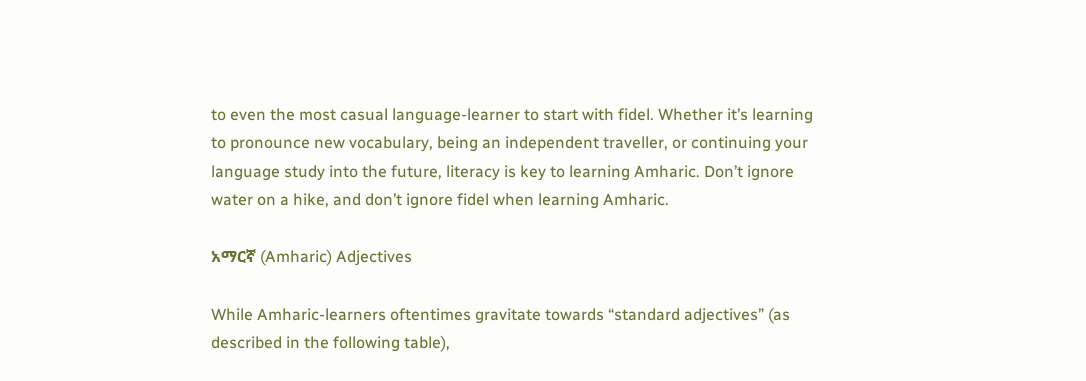to even the most casual language-learner to start with fidel. Whether it’s learning to pronounce new vocabulary, being an independent traveller, or continuing your language study into the future, literacy is key to learning Amharic. Don’t ignore water on a hike, and don’t ignore fidel when learning Amharic.

አማርኛ (Amharic) Adjectives

While Amharic-learners oftentimes gravitate towards “standard adjectives” (as described in the following table),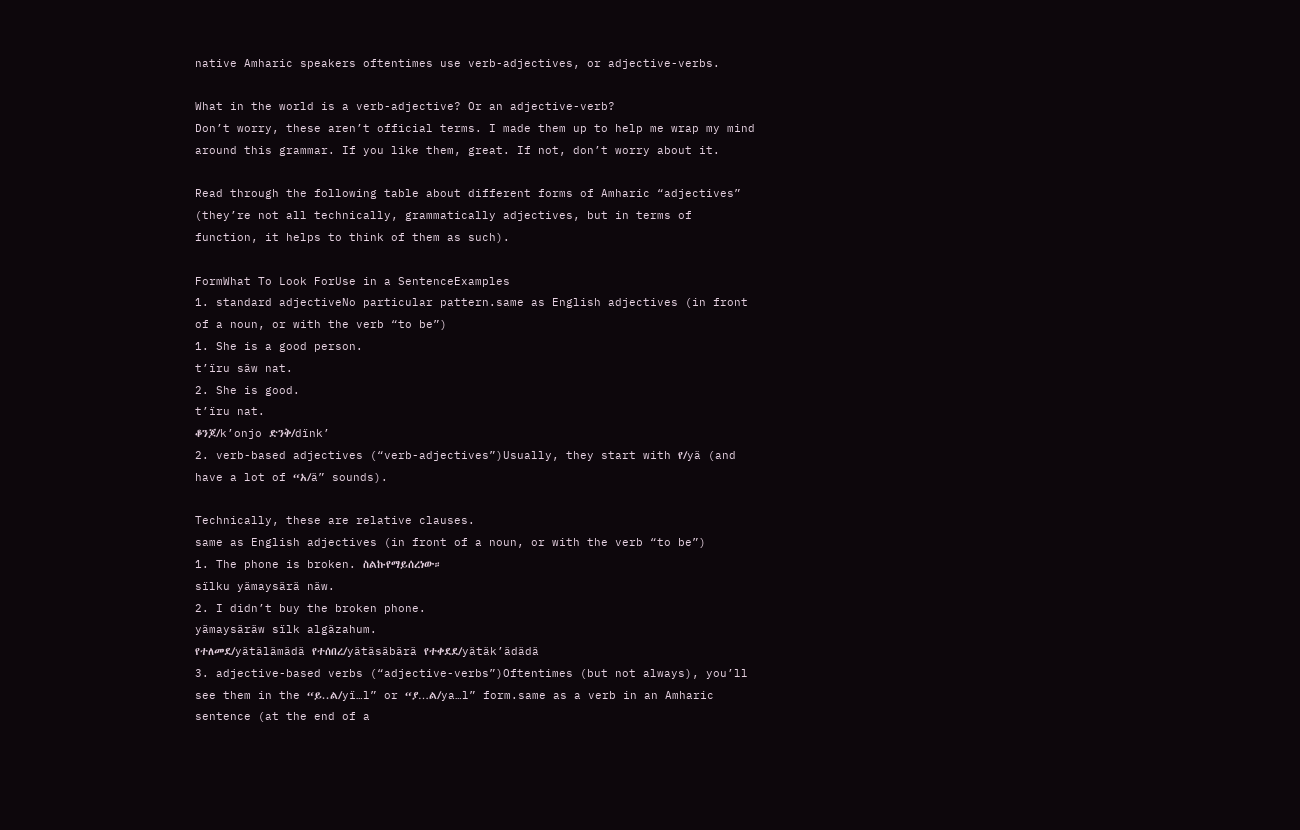native Amharic speakers oftentimes use verb-adjectives, or adjective-verbs.

What in the world is a verb-adjective? Or an adjective-verb?
Don’t worry, these aren’t official terms. I made them up to help me wrap my mind around this grammar. If you like them, great. If not, don’t worry about it.

Read through the following table about different forms of Amharic “adjectives” (they’re not all technically, grammatically adjectives, but in terms of function, it helps to think of them as such).

FormWhat To Look ForUse in a SentenceExamples
1. standard adjectiveNo particular pattern.same as English adjectives (in front of a noun, or with the verb “to be”)
1. She is a good person.
t’ïru säw nat.
2. She is good.
t’ïru nat.
ቆንጆ/k’onjo ድንቅ/dïnk’
2. verb-based adjectives (“verb-adjectives”)Usually, they start with የ/yä (and have a lot of “አ/ä” sounds).

Technically, these are relative clauses.
same as English adjectives (in front of a noun, or with the verb “to be”)
1. The phone is broken. ስልኩየማይሰረነው።
sïlku yämaysärä näw.
2. I didn’t buy the broken phone.
yämaysäräw sïlk algäzahum.
የተለመደ/yätälämädä የተሰበረ/yätäsäbärä የተቀደደ/yätäk’ädädä
3. adjective-based verbs (“adjective-verbs”)Oftentimes (but not always), you’ll see them in the “ይ..ል/yï…l” or “ያ…ል/ya…l” form.same as a verb in an Amharic sentence (at the end of a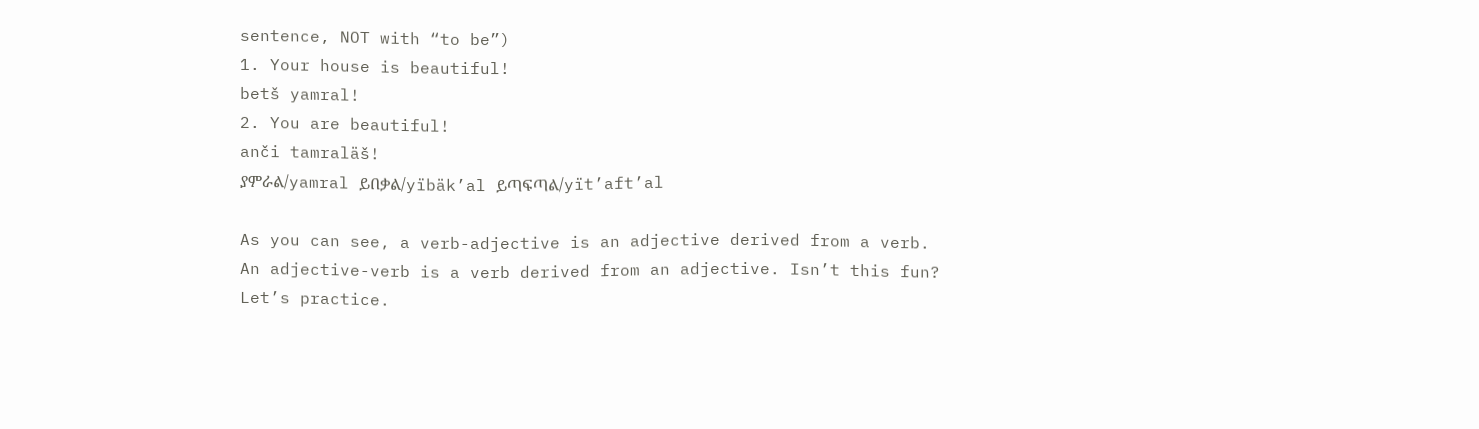sentence, NOT with “to be”)
1. Your house is beautiful!
betš yamral!
2. You are beautiful!
anči tamraläš!
ያምራል/yamral ይበቃል/yïbäk’al ይጣፍጣል/yït’aft’al

As you can see, a verb-adjective is an adjective derived from a verb. An adjective-verb is a verb derived from an adjective. Isn’t this fun? Let’s practice.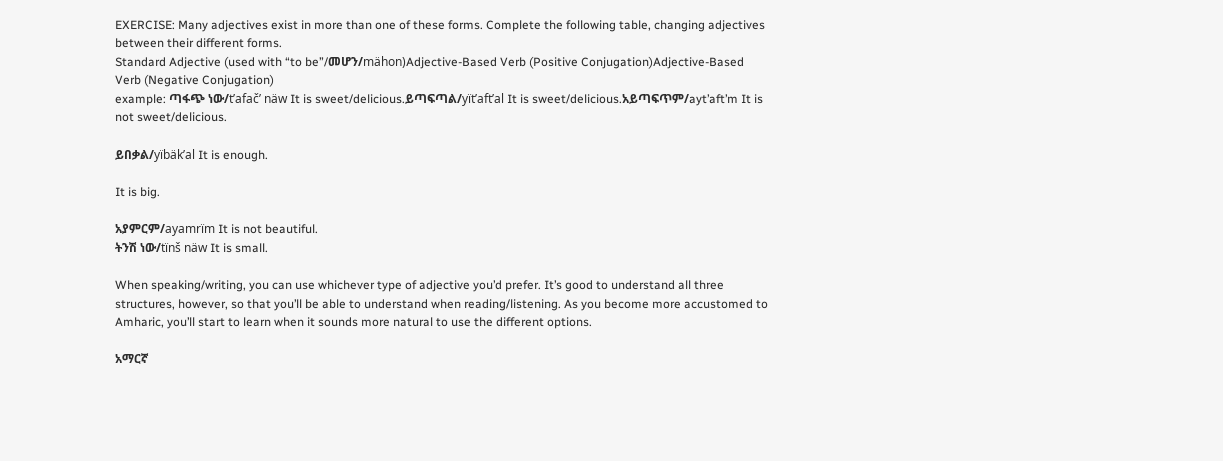EXERCISE: Many adjectives exist in more than one of these forms. Complete the following table, changing adjectives between their different forms.
Standard Adjective (used with “to be”/መሆን/mähon)Adjective-Based Verb (Positive Conjugation)Adjective-Based Verb (Negative Conjugation)
example: ጣፋጭ ነው/t’afač’ näw It is sweet/delicious.ይጣፍጣል/yït’aft’al It is sweet/delicious.አይጣፍጥም/ayt’aft’m It is not sweet/delicious.

ይበቃል/yïbäk’al It is enough.

It is big.

አያምርም/ayamrïm It is not beautiful.
ትንሽ ነው/tïnš näw It is small.

When speaking/writing, you can use whichever type of adjective you’d prefer. It’s good to understand all three structures, however, so that you’ll be able to understand when reading/listening. As you become more accustomed to Amharic, you’ll start to learn when it sounds more natural to use the different options.

አማርኛ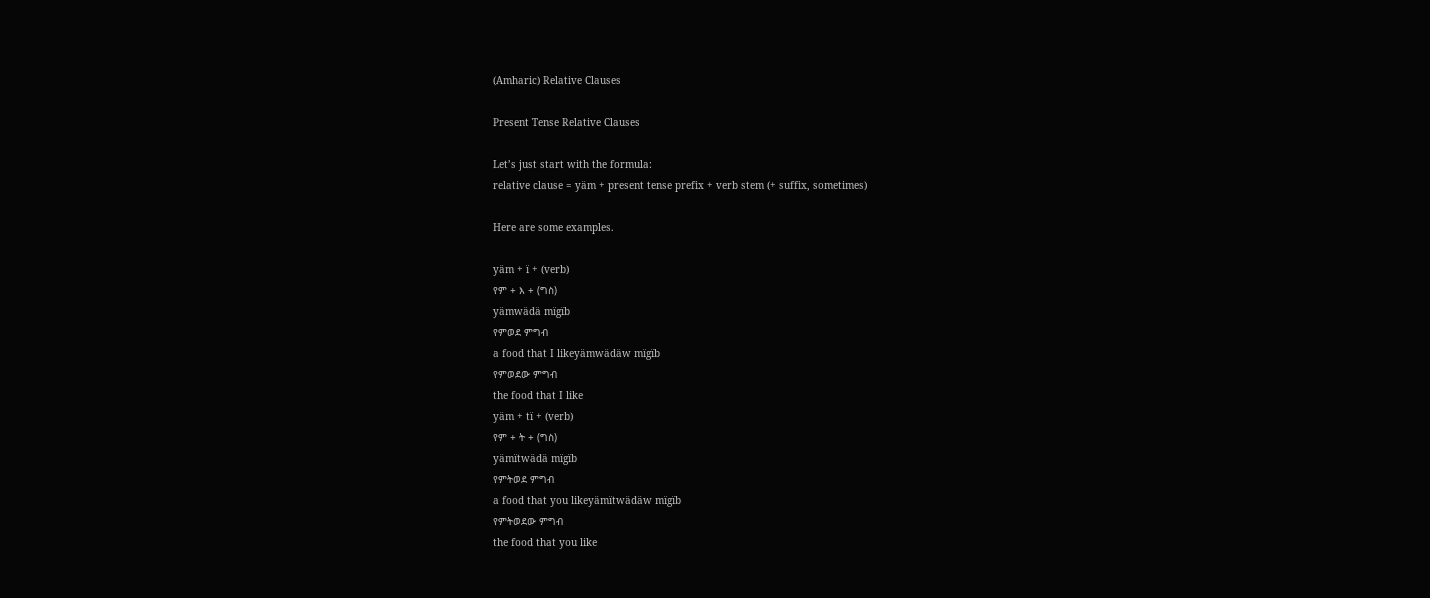(Amharic) Relative Clauses

Present Tense Relative Clauses

Let’s just start with the formula:
relative clause = yäm + present tense prefix + verb stem (+ suffix, sometimes)

Here are some examples.

yäm + ï + (verb)
የም + እ + (ግስ)
yämwädä mïgïb
የምወደ ምግብ
a food that I likeyämwädäw mïgïb
የምወደው ምግብ
the food that I like
yäm + tï + (verb)
የም + ት + (ግስ)
yämïtwädä mïgïb
የምትወደ ምግብ
a food that you likeyämïtwädäw mïgïb
የምትወደው ምግብ
the food that you like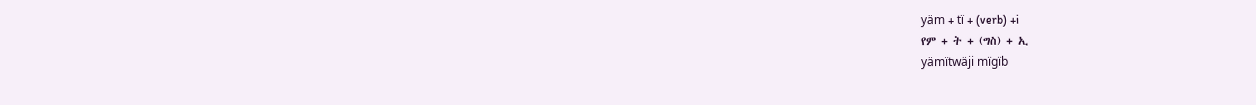yäm + tï + (verb) +i
የም + ት + (ግስ) + ኢ
yämïtwäji mïgïb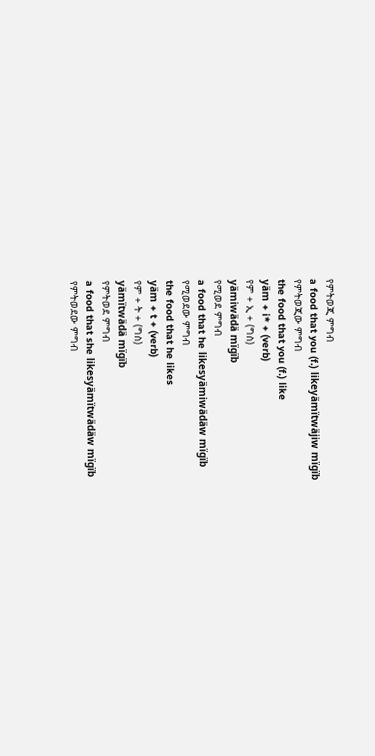የምትወጂ ምግብ
a food that you (f.) likeyämïtwäjiw mïgïb
የምትወጂው ምግብ
the food that you (f.) like
yäm + i* + (verb)
የም + ኢ + (ግስ)
yämiwädä mïgïb
የሚወደ ምግብ
a food that he likesyämiwädäw mïgïb
የሚወደው ምግብ
the food that he likes
yäm + t + (verb)
የም + ት + (ግስ)
yämïtwädä mïgïb
የምትወደ ምግብ
a food that she likesyämïtwädäw mïgïb
የምትወደው ምግብ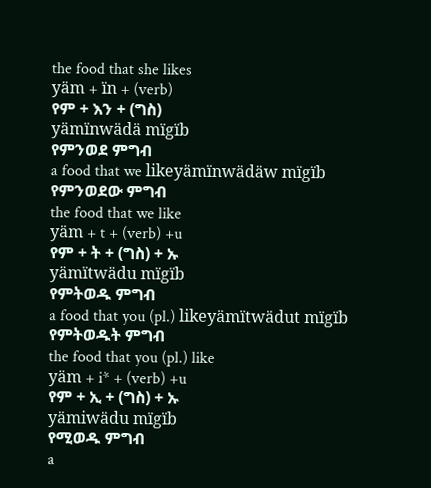the food that she likes
yäm + ïn + (verb)
የም + እን + (ግስ)
yämïnwädä mïgïb
የምንወደ ምግብ
a food that we likeyämïnwädäw mïgïb
የምንወደው ምግብ
the food that we like
yäm + t + (verb) +u
የም + ት + (ግስ) + ኡ
yämïtwädu mïgïb
የምትወዱ ምግብ
a food that you (pl.) likeyämïtwädut mïgïb
የምትወዱት ምግብ
the food that you (pl.) like
yäm + i* + (verb) +u
የም + ኢ + (ግስ) + ኡ
yämiwädu mïgïb
የሚወዱ ምግብ
a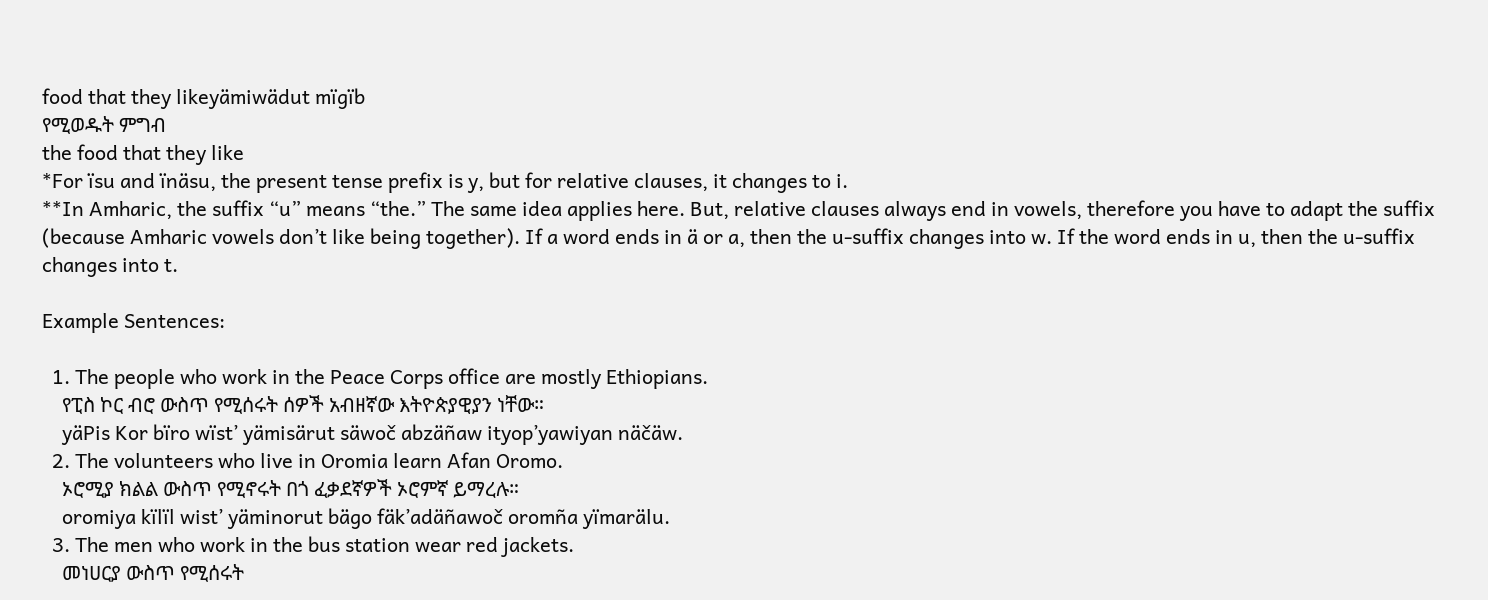food that they likeyämiwädut mïgïb
የሚወዱት ምግብ
the food that they like
*For ïsu and ïnäsu, the present tense prefix is y, but for relative clauses, it changes to i.
**In Amharic, the suffix “u” means “the.” The same idea applies here. But, relative clauses always end in vowels, therefore you have to adapt the suffix (because Amharic vowels don’t like being together). If a word ends in ä or a, then the u-suffix changes into w. If the word ends in u, then the u-suffix changes into t.

Example Sentences:

  1. The people who work in the Peace Corps office are mostly Ethiopians.
    የፒስ ኮር ብሮ ውስጥ የሚሰሩት ሰዎች አብዘኛው እትዮጵያዊያን ነቸው።
    yäPis Kor bïro wïst’ yämisärut säwoč abzäñaw ityop’yawiyan näčäw.
  2. The volunteers who live in Oromia learn Afan Oromo.
    ኦሮሚያ ክልል ውስጥ የሚኖሩት በጎ ፈቃደኛዎች ኦሮምኛ ይማረሉ።
    oromiya kïlïl wist’ yäminorut bägo fäk’adäñawoč oromña yïmarälu.
  3. The men who work in the bus station wear red jackets.
    መነሀርያ ውስጥ የሚሰሩት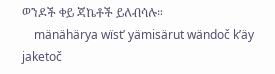ወንዶች ቀይ ጃኬቶች ይለብሳሉ።
    mänähärya wïst’ yämisärut wändoč k’äy jaketoč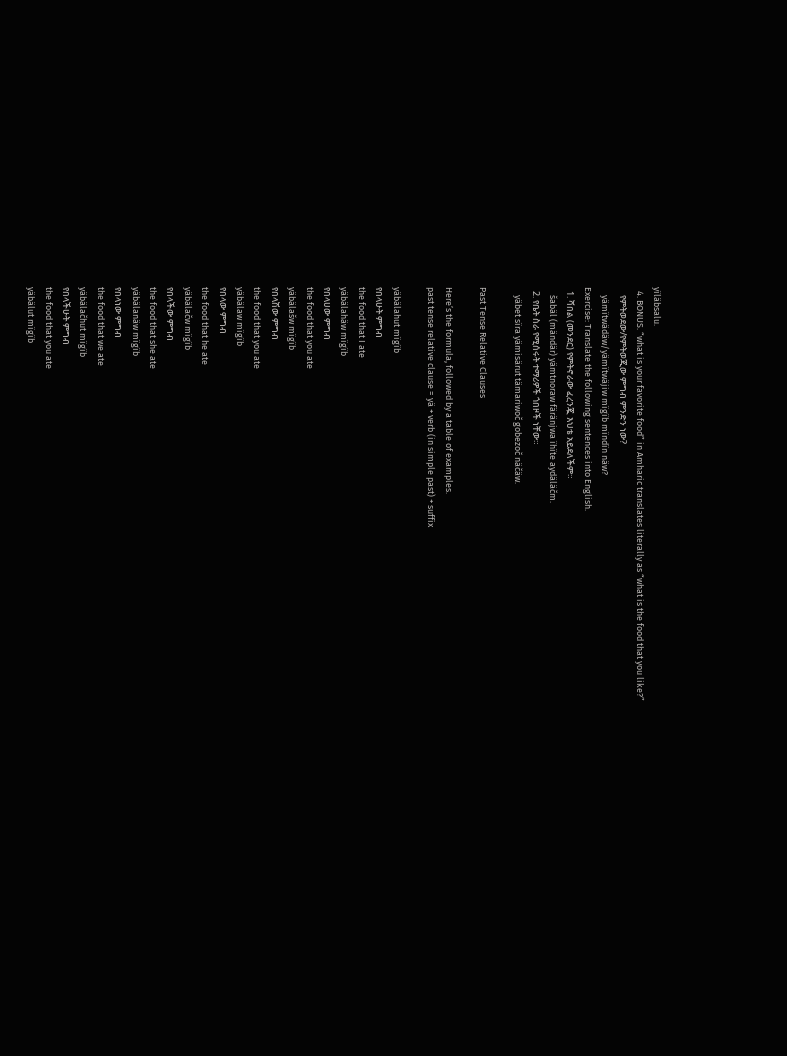yïläbsalu.
  4. BONUS. “what is your favorite food” in Amharic translates literally as “what is the food that you like?”
    የምትወደው/የምትወጂው ምግብ ምንድን ነው?
    yämïtwädäw/yämïtwäjiw mïgïb mïndïn näw?
Exercise: Translate the following sentences into English.
  1. ሻበል (መንደር) የምትኖራው ፈረንጇ እህቴ አይደለችም።
    šabäl (mändär) yämtnoraw färänjwa ïhïte aydäläčm.
  2. የቤት ስራ የሚሰሩት ተማሪዎች ጎበዞች ነቸው።
    yäbet sïra yämisärut tämariwoč gobezoč näčäw.

Past Tense Relative Clauses

Here’s the formula, followed by a table of examples.
past tense relative clause = yä + verb (in simple past) + suffix

yäbälahut mïgïb
የበላሁት ምግብ
the food that I ate
yäbälahäw mïgïb
የበላሀው ምግብ
the food that you ate
yäbälašw mïgïb
የበላሽው ምግብ
the food that you ate
yäbälaw mïgïb
የበላው ምግብ
the food that he ate
yäbälačw mïgïb
የበላችው ምግብ
the food that she ate
yäbälanäw mïgïb
የበላነው ምግብ
the food that we ate
yäbälačhut mïgïb
የበላችሁት ምግብ
the food that you ate
yäbälut mïgïb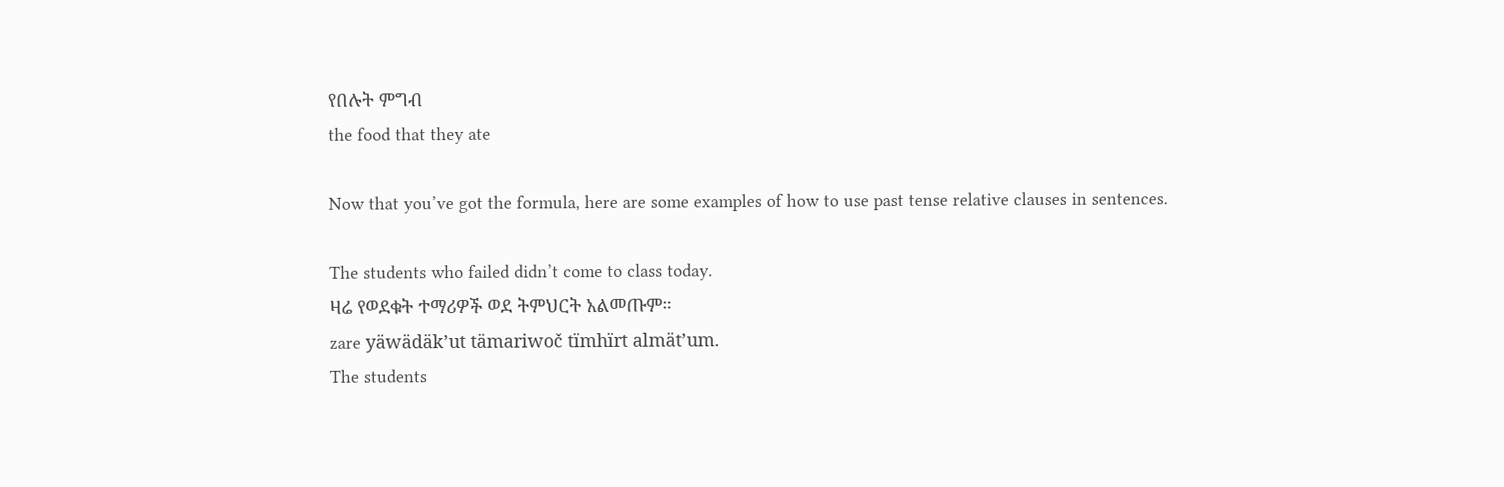የበሉት ምግብ
the food that they ate

Now that you’ve got the formula, here are some examples of how to use past tense relative clauses in sentences.

The students who failed didn’t come to class today.
ዛሬ የወደቁት ተማሪዎች ወደ ትምህርት አልመጡም።
zare yäwädäk’ut tämariwoč tïmhïrt almät’um.
The students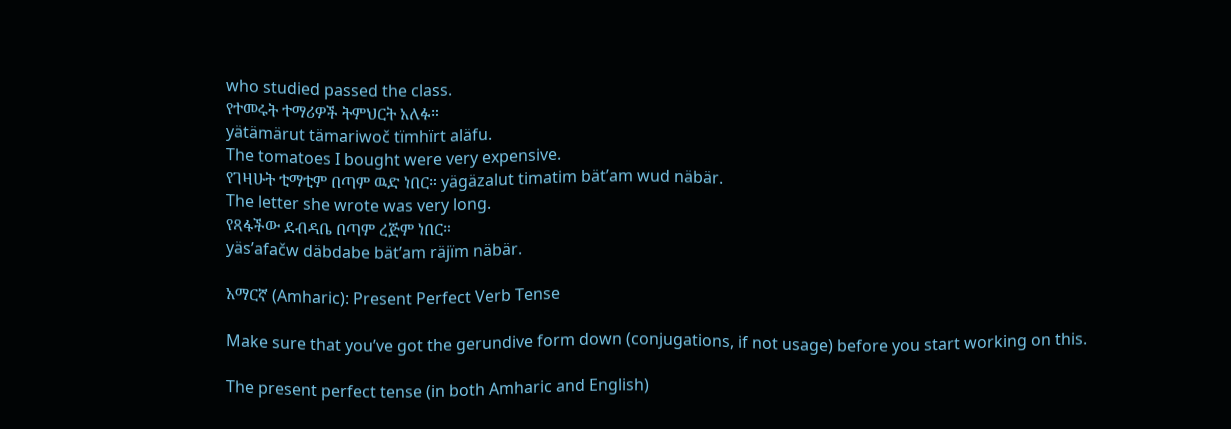who studied passed the class.
የተመሩት ተማሪዎች ትምህርት አለፉ።
yätämärut tämariwoč tïmhïrt aläfu.
The tomatoes I bought were very expensive.
የገዛሁት ቲማቲም በጣም ዉድ ነበር። yägäzalut timatim bät’am wud näbär.
The letter she wrote was very long.
የጻፋችው ደብዳቤ በጣም ረጅም ነበር።
yäs’afačw däbdabe bät’am räjïm näbär.

አማርኛ (Amharic): Present Perfect Verb Tense

Make sure that you’ve got the gerundive form down (conjugations, if not usage) before you start working on this.

The present perfect tense (in both Amharic and English)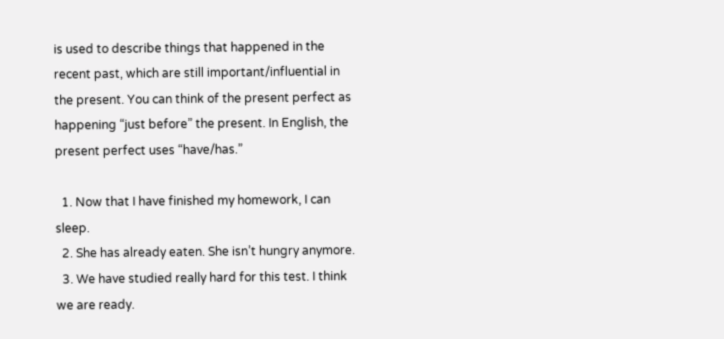is used to describe things that happened in the recent past, which are still important/influential in the present. You can think of the present perfect as happening “just before” the present. In English, the present perfect uses “have/has.”

  1. Now that I have finished my homework, I can sleep.
  2. She has already eaten. She isn’t hungry anymore.
  3. We have studied really hard for this test. I think we are ready.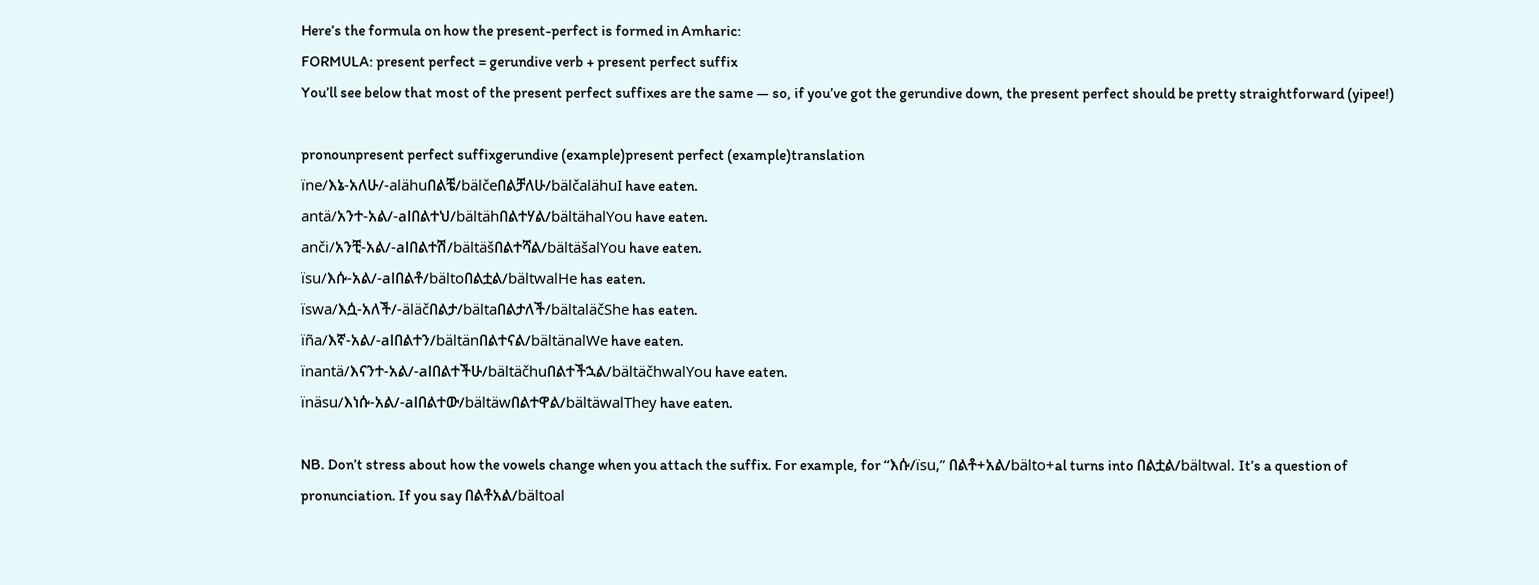Here’s the formula on how the present-perfect is formed in Amharic:
FORMULA: present perfect = gerundive verb + present perfect suffix
You’ll see below that most of the present perfect suffixes are the same — so, if you’ve got the gerundive down, the present perfect should be pretty straightforward (yipee!)

pronounpresent perfect suffixgerundive (example)present perfect (example)translation
ïne/እኔ-አለሁ/-alähuበልቼ/bälčeበልቻለሁ/bälčalähuI have eaten.
antä/አንተ-አል/-alበልተህ/bältähበልተሃል/bältähalYou have eaten.
anči/አንቺ-አል/-alበልተሽ/bältäšበልተሻል/bältäšalYou have eaten.
ïsu/እሱ-አል/-alበልቶ/bältoበልቷል/bältwalHe has eaten.
ïswa/እሷ-አለች/-äläčበልታ/bältaበልታለች/bältaläčShe has eaten.
ïña/እኛ-አል/-alበልተን/bältänበልተናል/bältänalWe have eaten.
ïnantä/እናንተ-አል/-alበልተችሁ/bältäčhuበልተችኋል/bältäčhwalYou have eaten.
ïnäsu/እነሱ-አል/-alበልተው/bältäwበልተዋል/bältäwalThey have eaten.

NB. Don’t stress about how the vowels change when you attach the suffix. For example, for “እሱ/ïsu,” በልቶ+አል/bälto+al turns into በልቷል/bältwal. It’s a question of pronunciation. If you say በልቶአል/bältoal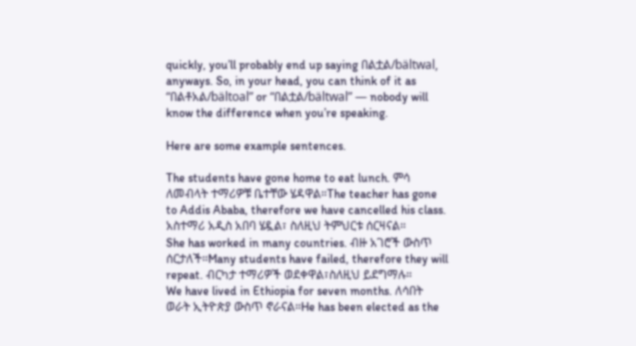quickly, you’ll probably end up saying በልቷል/bältwal, anyways. So, in your head, you can think of it as “በልቶአል/bältoal” or “በልቷል/bältwal” — nobody will know the difference when you’re speaking.

Here are some example sentences.

The students have gone home to eat lunch. ምሳ ለመብላት ተማሪዎቹ ቤተቸው ሄዳዋል።The teacher has gone to Addis Ababa, therefore we have cancelled his class. አስተማሪ አዲስ አበባ ሄዷል፣ ስለዚህ ትምህርቱ ሰርዛናል።
She has worked in many countries. ብዙ አገሮች ውስጥ ሰርታለች።Many students have failed, therefore they will repeat. ብርካታ ተማሪዎች ወደቀዋል፣ስለዚህ ይደግማሉ።
We have lived in Ethiopia for seven months. ለሳበት ወራት ኢትዮጵያ ውስጥ ኖራናል።He has been elected as the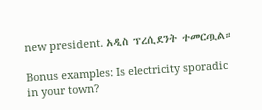new president. አዲስ ፕረሲደንት ተመርጧል።

Bonus examples: Is electricity sporadic in your town?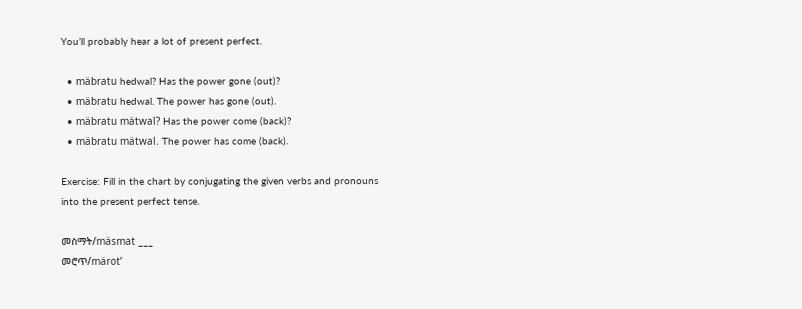You’ll probably hear a lot of present perfect.

  • mäbratu hedwal? Has the power gone (out)?
  • mäbratu hedwal. The power has gone (out).
  • mäbratu mätwal? Has the power come (back)?
  • mäbratu mätwal. The power has come (back).

Exercise: Fill in the chart by conjugating the given verbs and pronouns into the present perfect tense.

መስማት/mäsmat ___
መሮጥ/märot’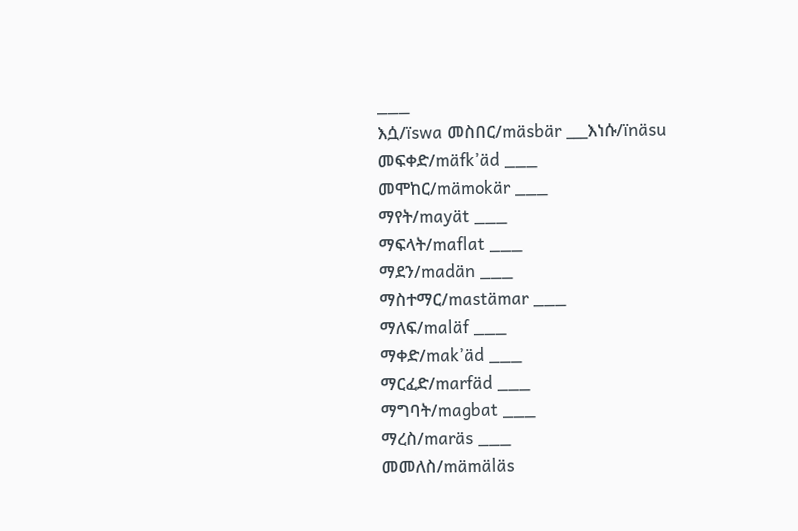___
እሷ/ïswa መስበር/mäsbär ___እነሱ/ïnäsu
መፍቀድ/mäfk’äd ___
መሞከር/mämokär ___
ማየት/mayät ___
ማፍላት/maflat ___
ማደን/madän ___
ማስተማር/mastämar ___
ማለፍ/maläf ___
ማቀድ/mak’äd ___
ማርፈድ/marfäd ___
ማግባት/magbat ___
ማረስ/maräs ___
መመለስ/mämäläs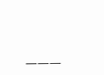___